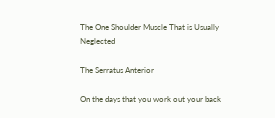The One Shoulder Muscle That is Usually Neglected

The Serratus Anterior

On the days that you work out your back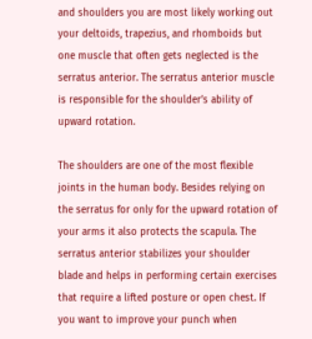and shoulders you are most likely working out your deltoids, trapezius, and rhomboids but one muscle that often gets neglected is the serratus anterior. The serratus anterior muscle is responsible for the shoulder’s ability of upward rotation.

The shoulders are one of the most flexible joints in the human body. Besides relying on the serratus for only for the upward rotation of your arms it also protects the scapula. The serratus anterior stabilizes your shoulder blade and helps in performing certain exercises that require a lifted posture or open chest. If you want to improve your punch when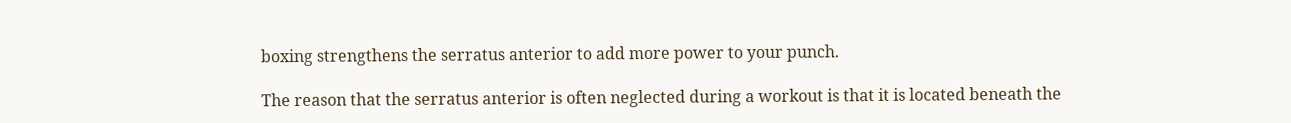boxing strengthens the serratus anterior to add more power to your punch.

The reason that the serratus anterior is often neglected during a workout is that it is located beneath the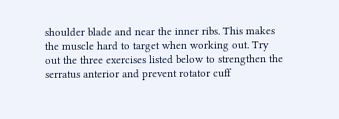shoulder blade and near the inner ribs. This makes the muscle hard to target when working out. Try out the three exercises listed below to strengthen the serratus anterior and prevent rotator cuff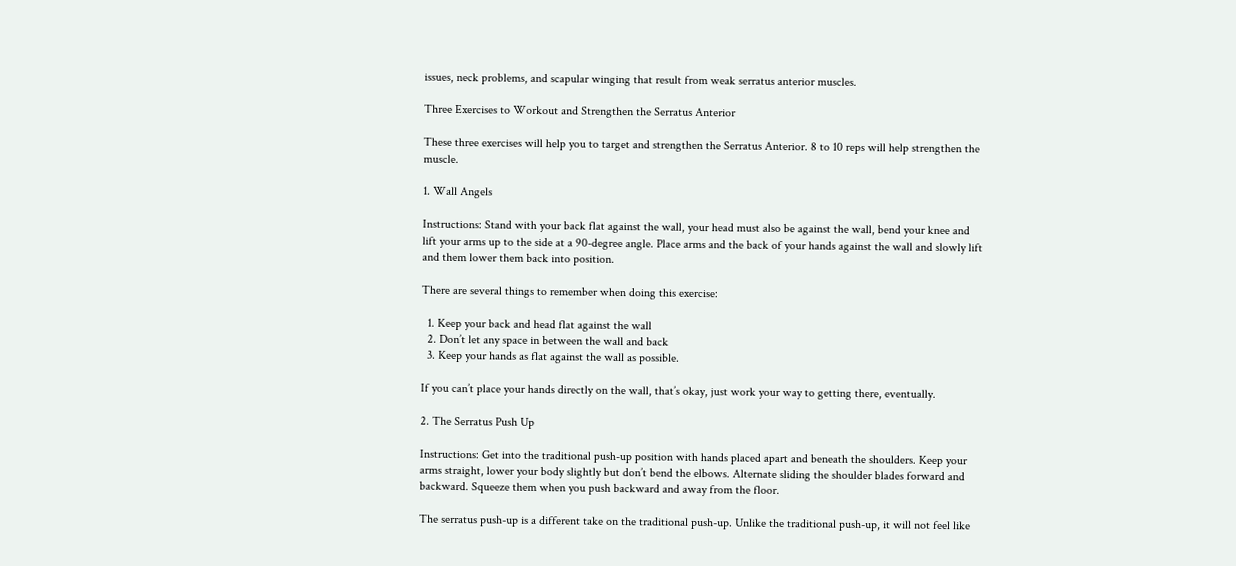issues, neck problems, and scapular winging that result from weak serratus anterior muscles.

Three Exercises to Workout and Strengthen the Serratus Anterior

These three exercises will help you to target and strengthen the Serratus Anterior. 8 to 10 reps will help strengthen the muscle.

1. Wall Angels

Instructions: Stand with your back flat against the wall, your head must also be against the wall, bend your knee and lift your arms up to the side at a 90-degree angle. Place arms and the back of your hands against the wall and slowly lift and them lower them back into position.

There are several things to remember when doing this exercise:

  1. Keep your back and head flat against the wall
  2. Don’t let any space in between the wall and back
  3. Keep your hands as flat against the wall as possible.

If you can’t place your hands directly on the wall, that’s okay, just work your way to getting there, eventually.

2. The Serratus Push Up

Instructions: Get into the traditional push-up position with hands placed apart and beneath the shoulders. Keep your arms straight, lower your body slightly but don’t bend the elbows. Alternate sliding the shoulder blades forward and backward. Squeeze them when you push backward and away from the floor.

The serratus push-up is a different take on the traditional push-up. Unlike the traditional push-up, it will not feel like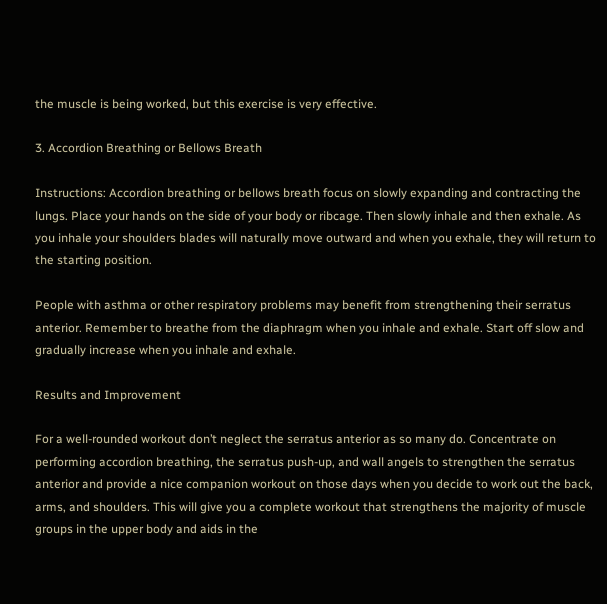the muscle is being worked, but this exercise is very effective.

3. Accordion Breathing or Bellows Breath

Instructions: Accordion breathing or bellows breath focus on slowly expanding and contracting the lungs. Place your hands on the side of your body or ribcage. Then slowly inhale and then exhale. As you inhale your shoulders blades will naturally move outward and when you exhale, they will return to the starting position.

People with asthma or other respiratory problems may benefit from strengthening their serratus anterior. Remember to breathe from the diaphragm when you inhale and exhale. Start off slow and gradually increase when you inhale and exhale.

Results and Improvement

For a well-rounded workout don’t neglect the serratus anterior as so many do. Concentrate on performing accordion breathing, the serratus push-up, and wall angels to strengthen the serratus anterior and provide a nice companion workout on those days when you decide to work out the back, arms, and shoulders. This will give you a complete workout that strengthens the majority of muscle groups in the upper body and aids in the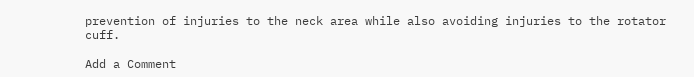prevention of injuries to the neck area while also avoiding injuries to the rotator cuff.

Add a Comment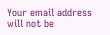Your email address will not be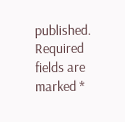published. Required fields are marked *